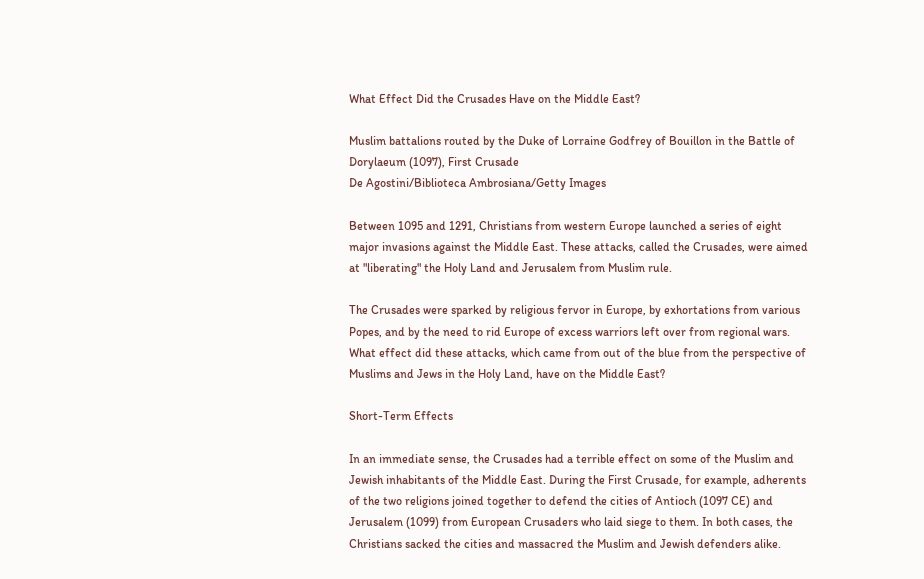What Effect Did the Crusades Have on the Middle East?

Muslim battalions routed by the Duke of Lorraine Godfrey of Bouillon in the Battle of Dorylaeum (1097), First Crusade
De Agostini/Biblioteca Ambrosiana/Getty Images

Between 1095 and 1291, Christians from western Europe launched a series of eight major invasions against the Middle East. These attacks, called the Crusades, were aimed at "liberating" the Holy Land and Jerusalem from Muslim rule.

The Crusades were sparked by religious fervor in Europe, by exhortations from various Popes, and by the need to rid Europe of excess warriors left over from regional wars. What effect did these attacks, which came from out of the blue from the perspective of Muslims and Jews in the Holy Land, have on the Middle East?

Short-Term Effects

In an immediate sense, the Crusades had a terrible effect on some of the Muslim and Jewish inhabitants of the Middle East. During the First Crusade, for example, adherents of the two religions joined together to defend the cities of Antioch (1097 CE) and Jerusalem (1099) from European Crusaders who laid siege to them. In both cases, the Christians sacked the cities and massacred the Muslim and Jewish defenders alike.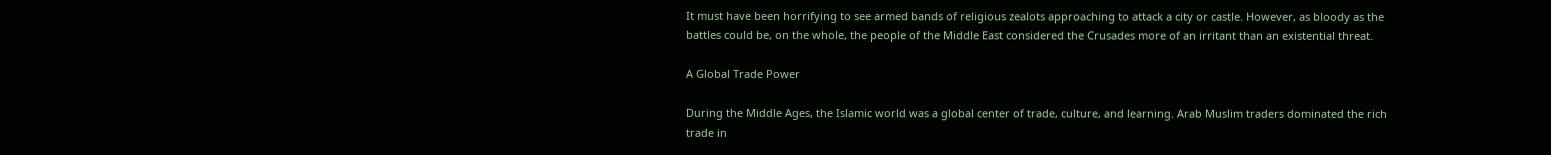It must have been horrifying to see armed bands of religious zealots approaching to attack a city or castle. However, as bloody as the battles could be, on the whole, the people of the Middle East considered the Crusades more of an irritant than an existential threat.

A Global Trade Power

During the Middle Ages, the Islamic world was a global center of trade, culture, and learning. Arab Muslim traders dominated the rich trade in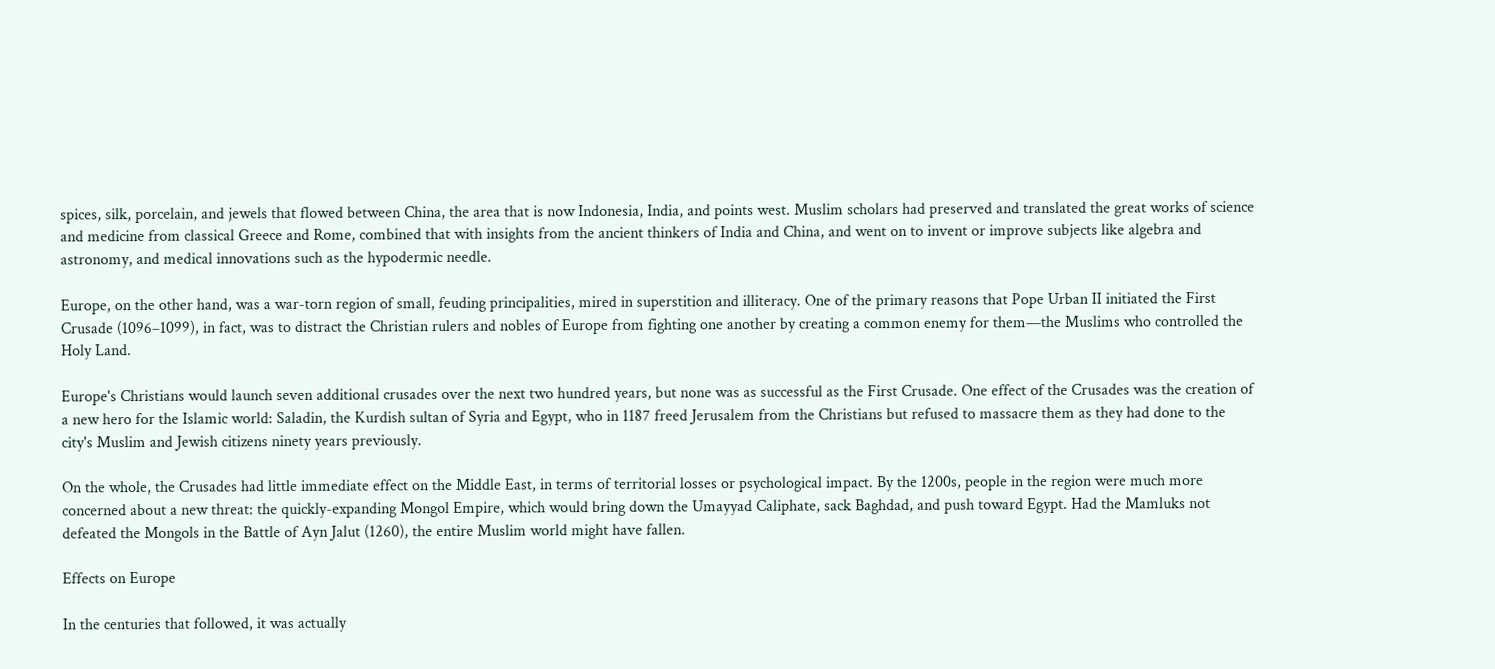spices, silk, porcelain, and jewels that flowed between China, the area that is now Indonesia, India, and points west. Muslim scholars had preserved and translated the great works of science and medicine from classical Greece and Rome, combined that with insights from the ancient thinkers of India and China, and went on to invent or improve subjects like algebra and astronomy, and medical innovations such as the hypodermic needle.

Europe, on the other hand, was a war-torn region of small, feuding principalities, mired in superstition and illiteracy. One of the primary reasons that Pope Urban II initiated the First Crusade (1096–1099), in fact, was to distract the Christian rulers and nobles of Europe from fighting one another by creating a common enemy for them—the Muslims who controlled the Holy Land.

Europe's Christians would launch seven additional crusades over the next two hundred years, but none was as successful as the First Crusade. One effect of the Crusades was the creation of a new hero for the Islamic world: Saladin, the Kurdish sultan of Syria and Egypt, who in 1187 freed Jerusalem from the Christians but refused to massacre them as they had done to the city's Muslim and Jewish citizens ninety years previously.

On the whole, the Crusades had little immediate effect on the Middle East, in terms of territorial losses or psychological impact. By the 1200s, people in the region were much more concerned about a new threat: the quickly-expanding Mongol Empire, which would bring down the Umayyad Caliphate, sack Baghdad, and push toward Egypt. Had the Mamluks not defeated the Mongols in the Battle of Ayn Jalut (1260), the entire Muslim world might have fallen.

Effects on Europe

In the centuries that followed, it was actually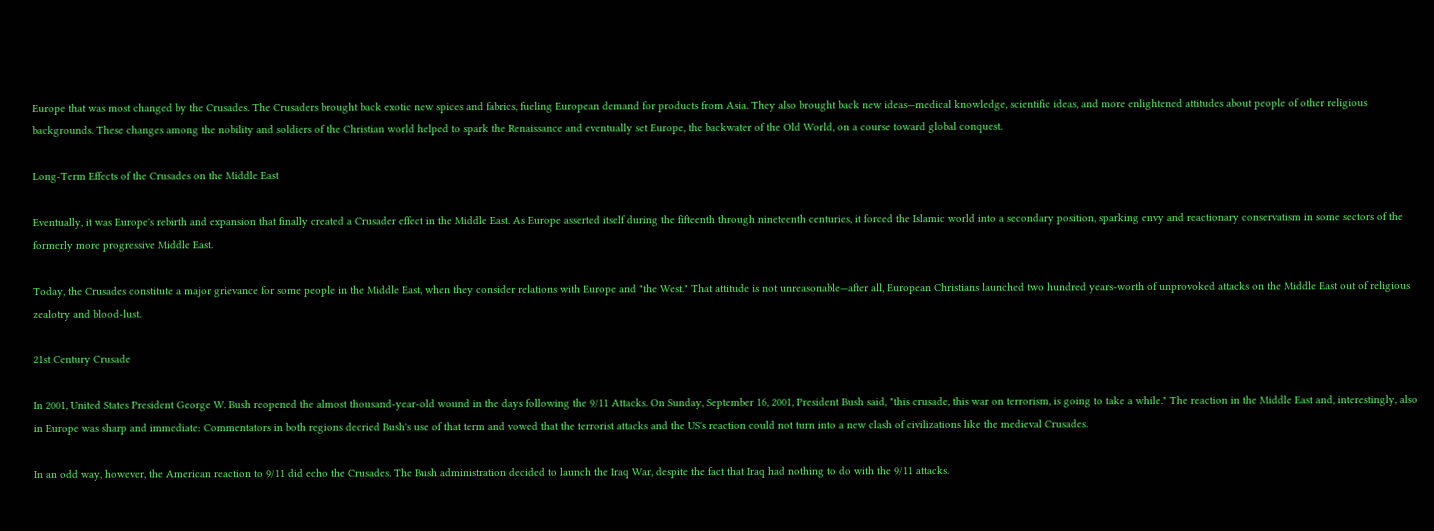Europe that was most changed by the Crusades. The Crusaders brought back exotic new spices and fabrics, fueling European demand for products from Asia. They also brought back new ideas—medical knowledge, scientific ideas, and more enlightened attitudes about people of other religious backgrounds. These changes among the nobility and soldiers of the Christian world helped to spark the Renaissance and eventually set Europe, the backwater of the Old World, on a course toward global conquest.

Long-Term Effects of the Crusades on the Middle East

Eventually, it was Europe's rebirth and expansion that finally created a Crusader effect in the Middle East. As Europe asserted itself during the fifteenth through nineteenth centuries, it forced the Islamic world into a secondary position, sparking envy and reactionary conservatism in some sectors of the formerly more progressive Middle East.

Today, the Crusades constitute a major grievance for some people in the Middle East, when they consider relations with Europe and "the West." That attitude is not unreasonable—after all, European Christians launched two hundred years-worth of unprovoked attacks on the Middle East out of religious zealotry and blood-lust.

21st Century Crusade

In 2001, United States President George W. Bush reopened the almost thousand-year-old wound in the days following the 9/11 Attacks. On Sunday, September 16, 2001, President Bush said, "this crusade, this war on terrorism, is going to take a while." The reaction in the Middle East and, interestingly, also in Europe was sharp and immediate: Commentators in both regions decried Bush's use of that term and vowed that the terrorist attacks and the US's reaction could not turn into a new clash of civilizations like the medieval Crusades.

In an odd way, however, the American reaction to 9/11 did echo the Crusades. The Bush administration decided to launch the Iraq War, despite the fact that Iraq had nothing to do with the 9/11 attacks.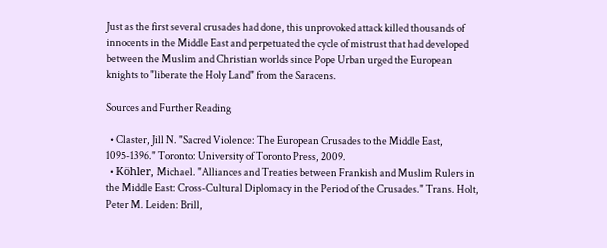Just as the first several crusades had done, this unprovoked attack killed thousands of innocents in the Middle East and perpetuated the cycle of mistrust that had developed between the Muslim and Christian worlds since Pope Urban urged the European knights to "liberate the Holy Land" from the Saracens.

Sources and Further Reading

  • Claster, Jill N. "Sacred Violence: The European Crusades to the Middle East, 1095-1396." Toronto: University of Toronto Press, 2009.
  • Köhler, Michael. "Alliances and Treaties between Frankish and Muslim Rulers in the Middle East: Cross-Cultural Diplomacy in the Period of the Crusades." Trans. Holt, Peter M. Leiden: Brill,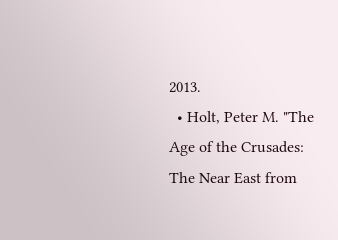2013.
  • Holt, Peter M. "The Age of the Crusades: The Near East from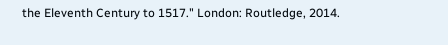the Eleventh Century to 1517." London: Routledge, 2014.